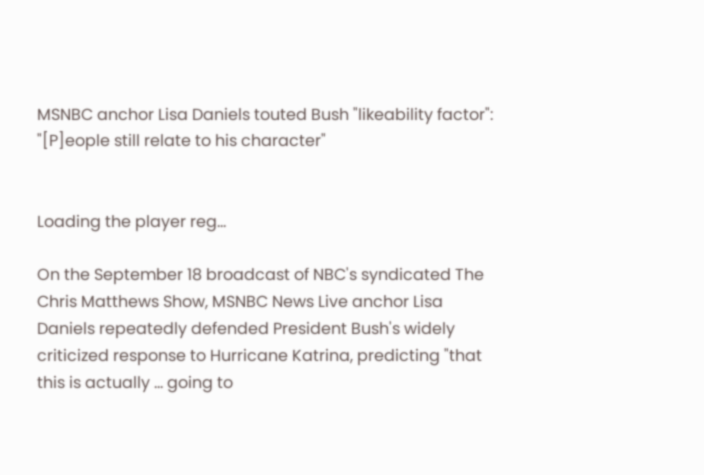MSNBC anchor Lisa Daniels touted Bush "likeability factor": "[P]eople still relate to his character"


Loading the player reg...

On the September 18 broadcast of NBC's syndicated The Chris Matthews Show, MSNBC News Live anchor Lisa Daniels repeatedly defended President Bush's widely criticized response to Hurricane Katrina, predicting "that this is actually ... going to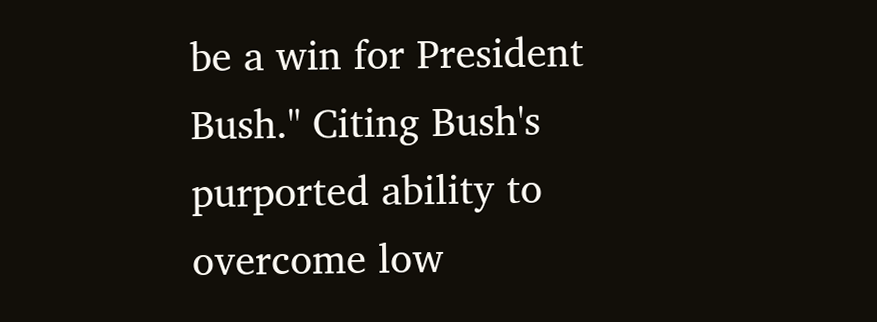be a win for President Bush." Citing Bush's purported ability to overcome low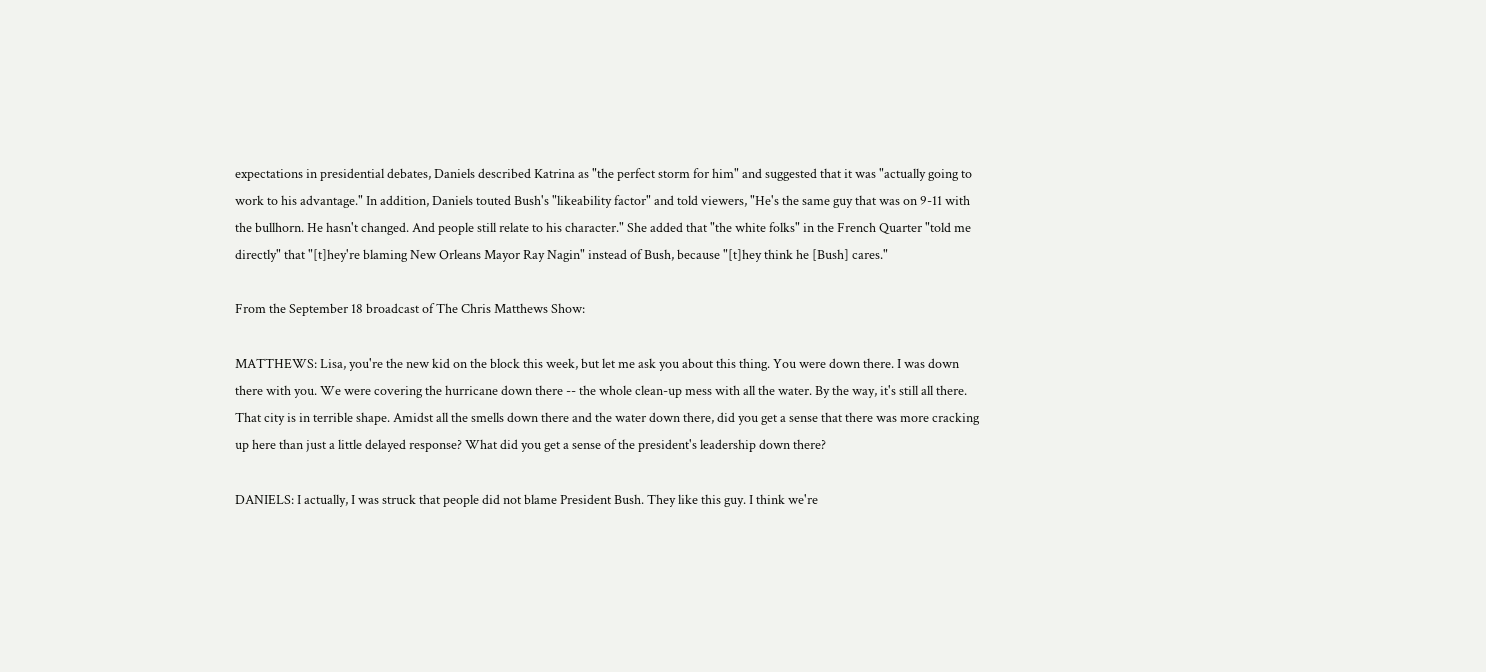expectations in presidential debates, Daniels described Katrina as "the perfect storm for him" and suggested that it was "actually going to work to his advantage." In addition, Daniels touted Bush's "likeability factor" and told viewers, "He's the same guy that was on 9-11 with the bullhorn. He hasn't changed. And people still relate to his character." She added that "the white folks" in the French Quarter "told me directly" that "[t]hey're blaming New Orleans Mayor Ray Nagin" instead of Bush, because "[t]hey think he [Bush] cares."

From the September 18 broadcast of The Chris Matthews Show:

MATTHEWS: Lisa, you're the new kid on the block this week, but let me ask you about this thing. You were down there. I was down there with you. We were covering the hurricane down there -- the whole clean-up mess with all the water. By the way, it's still all there. That city is in terrible shape. Amidst all the smells down there and the water down there, did you get a sense that there was more cracking up here than just a little delayed response? What did you get a sense of the president's leadership down there?

DANIELS: I actually, I was struck that people did not blame President Bush. They like this guy. I think we're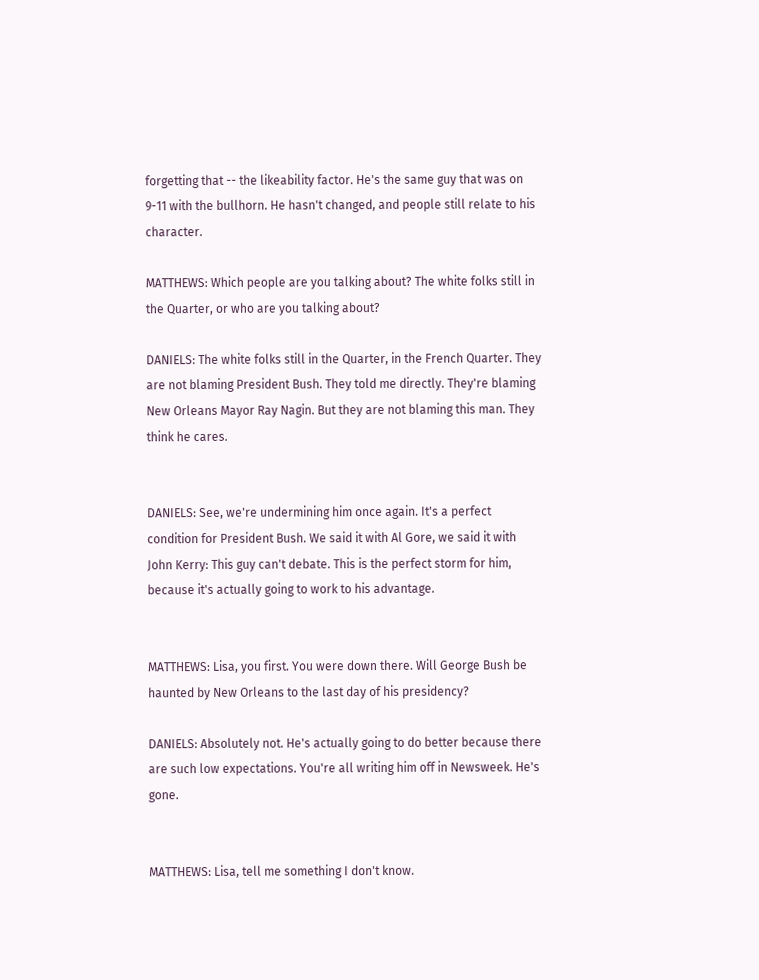forgetting that -- the likeability factor. He's the same guy that was on 9-11 with the bullhorn. He hasn't changed, and people still relate to his character.

MATTHEWS: Which people are you talking about? The white folks still in the Quarter, or who are you talking about?

DANIELS: The white folks still in the Quarter, in the French Quarter. They are not blaming President Bush. They told me directly. They're blaming New Orleans Mayor Ray Nagin. But they are not blaming this man. They think he cares.


DANIELS: See, we're undermining him once again. It's a perfect condition for President Bush. We said it with Al Gore, we said it with John Kerry: This guy can't debate. This is the perfect storm for him, because it's actually going to work to his advantage.


MATTHEWS: Lisa, you first. You were down there. Will George Bush be haunted by New Orleans to the last day of his presidency?

DANIELS: Absolutely not. He's actually going to do better because there are such low expectations. You're all writing him off in Newsweek. He's gone.


MATTHEWS: Lisa, tell me something I don't know.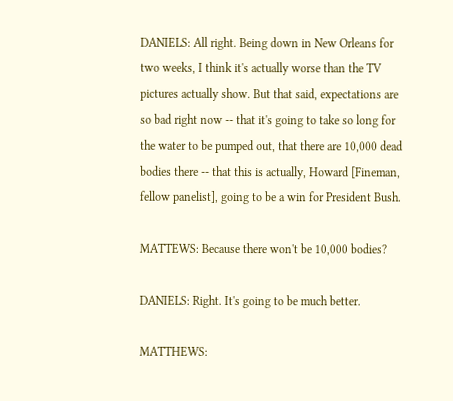DANIELS: All right. Being down in New Orleans for two weeks, I think it's actually worse than the TV pictures actually show. But that said, expectations are so bad right now -- that it's going to take so long for the water to be pumped out, that there are 10,000 dead bodies there -- that this is actually, Howard [Fineman, fellow panelist], going to be a win for President Bush.

MATTEWS: Because there won't be 10,000 bodies?

DANIELS: Right. It's going to be much better.

MATTHEWS: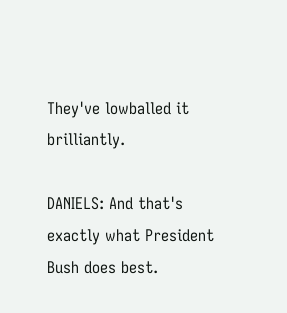They've lowballed it brilliantly.

DANIELS: And that's exactly what President Bush does best.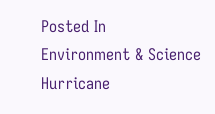Posted In
Environment & Science
Hurricane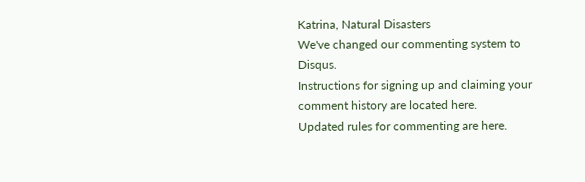Katrina, Natural Disasters
We've changed our commenting system to Disqus.
Instructions for signing up and claiming your comment history are located here.
Updated rules for commenting are here.